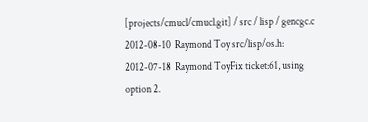[projects/cmucl/cmucl.git] / src / lisp / gencgc.c
2012-08-10  Raymond Toy src/lisp/os.h:
2012-07-18  Raymond ToyFix ticket:61, using option 2.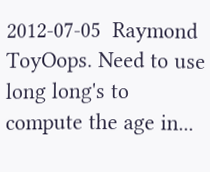2012-07-05  Raymond ToyOops. Need to use long long's to compute the age in...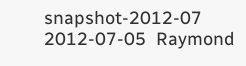snapshot-2012-07
2012-07-05  Raymond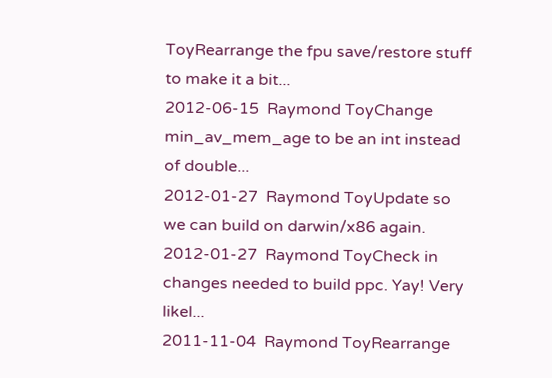ToyRearrange the fpu save/restore stuff to make it a bit...
2012-06-15  Raymond ToyChange min_av_mem_age to be an int instead of double...
2012-01-27  Raymond ToyUpdate so we can build on darwin/x86 again.
2012-01-27  Raymond ToyCheck in changes needed to build ppc. Yay! Very likel...
2011-11-04  Raymond ToyRearrange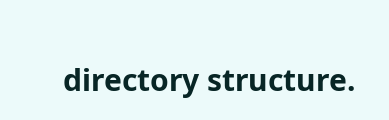directory structure.